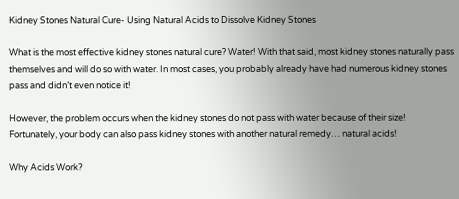Kidney Stones Natural Cure- Using Natural Acids to Dissolve Kidney Stones

What is the most effective kidney stones natural cure? Water! With that said, most kidney stones naturally pass themselves and will do so with water. In most cases, you probably already have had numerous kidney stones pass and didn’t even notice it!

However, the problem occurs when the kidney stones do not pass with water because of their size! Fortunately, your body can also pass kidney stones with another natural remedy… natural acids!

Why Acids Work?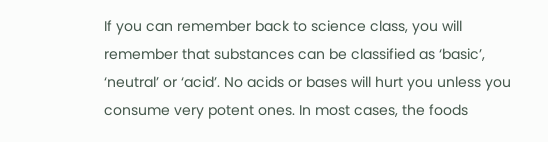If you can remember back to science class, you will remember that substances can be classified as ‘basic’, ‘neutral’ or ‘acid’. No acids or bases will hurt you unless you consume very potent ones. In most cases, the foods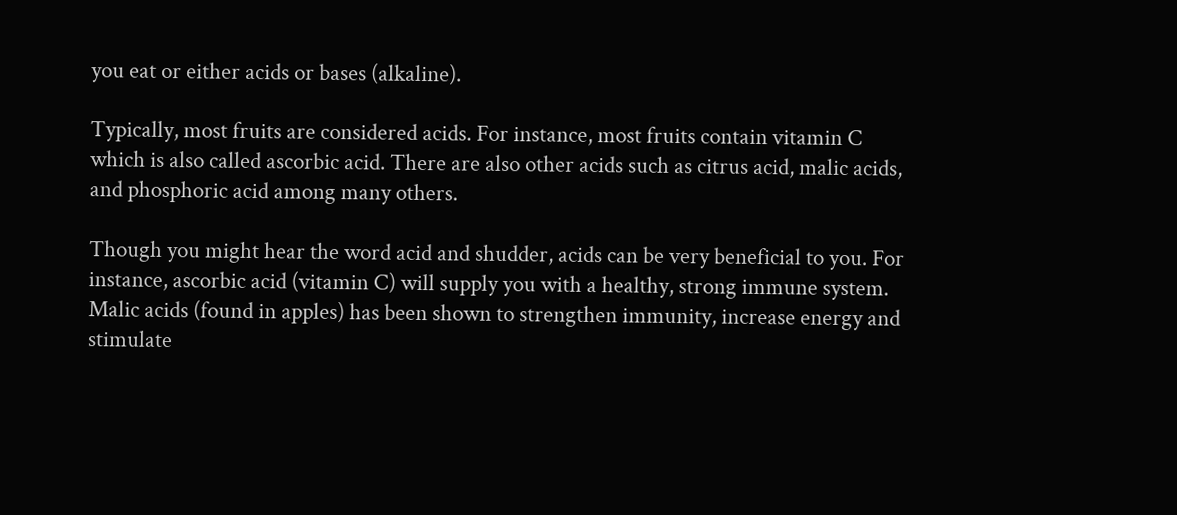you eat or either acids or bases (alkaline).

Typically, most fruits are considered acids. For instance, most fruits contain vitamin C which is also called ascorbic acid. There are also other acids such as citrus acid, malic acids, and phosphoric acid among many others.

Though you might hear the word acid and shudder, acids can be very beneficial to you. For instance, ascorbic acid (vitamin C) will supply you with a healthy, strong immune system. Malic acids (found in apples) has been shown to strengthen immunity, increase energy and stimulate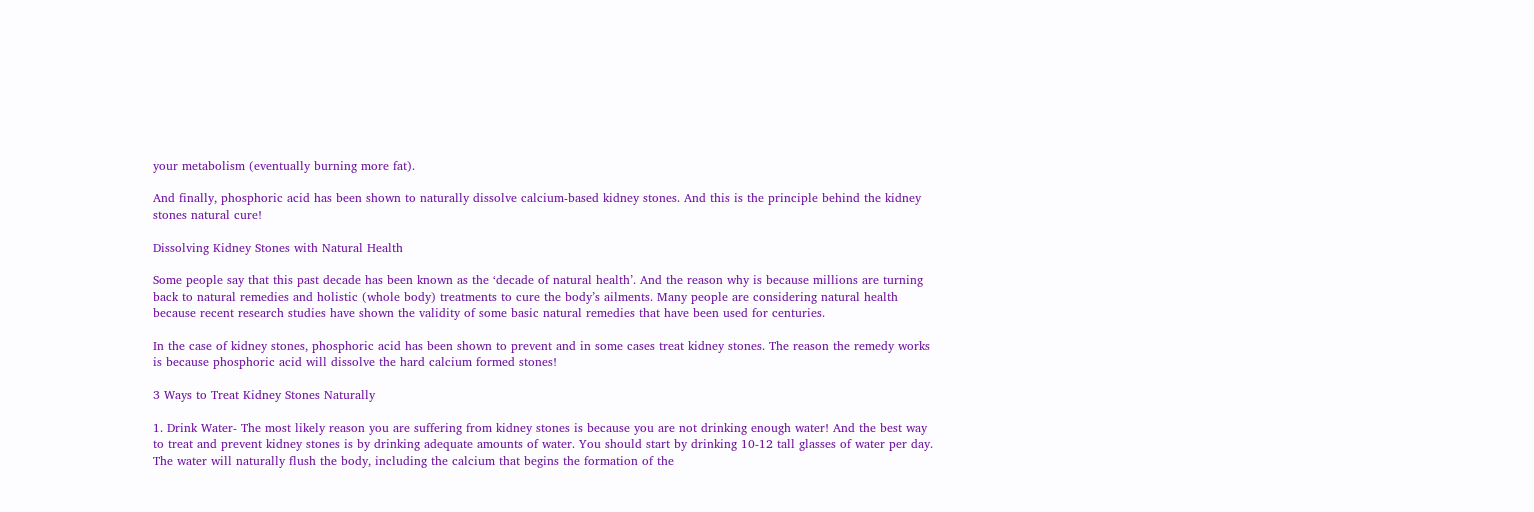your metabolism (eventually burning more fat).

And finally, phosphoric acid has been shown to naturally dissolve calcium-based kidney stones. And this is the principle behind the kidney stones natural cure!

Dissolving Kidney Stones with Natural Health

Some people say that this past decade has been known as the ‘decade of natural health’. And the reason why is because millions are turning back to natural remedies and holistic (whole body) treatments to cure the body’s ailments. Many people are considering natural health because recent research studies have shown the validity of some basic natural remedies that have been used for centuries.

In the case of kidney stones, phosphoric acid has been shown to prevent and in some cases treat kidney stones. The reason the remedy works is because phosphoric acid will dissolve the hard calcium formed stones!

3 Ways to Treat Kidney Stones Naturally

1. Drink Water- The most likely reason you are suffering from kidney stones is because you are not drinking enough water! And the best way to treat and prevent kidney stones is by drinking adequate amounts of water. You should start by drinking 10-12 tall glasses of water per day.
The water will naturally flush the body, including the calcium that begins the formation of the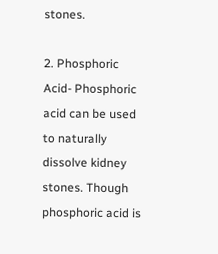stones.

2. Phosphoric Acid- Phosphoric acid can be used to naturally dissolve kidney stones. Though phosphoric acid is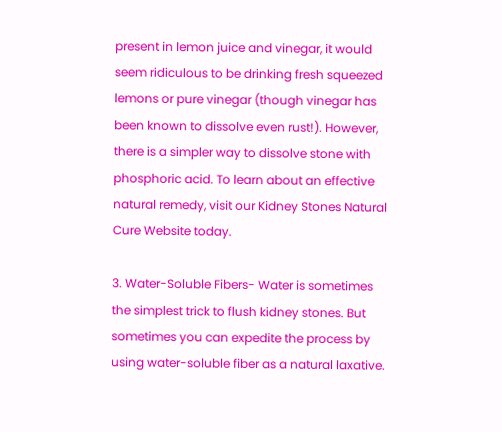present in lemon juice and vinegar, it would seem ridiculous to be drinking fresh squeezed lemons or pure vinegar (though vinegar has been known to dissolve even rust!). However, there is a simpler way to dissolve stone with phosphoric acid. To learn about an effective natural remedy, visit our Kidney Stones Natural Cure Website today.

3. Water-Soluble Fibers- Water is sometimes the simplest trick to flush kidney stones. But sometimes you can expedite the process by using water-soluble fiber as a natural laxative.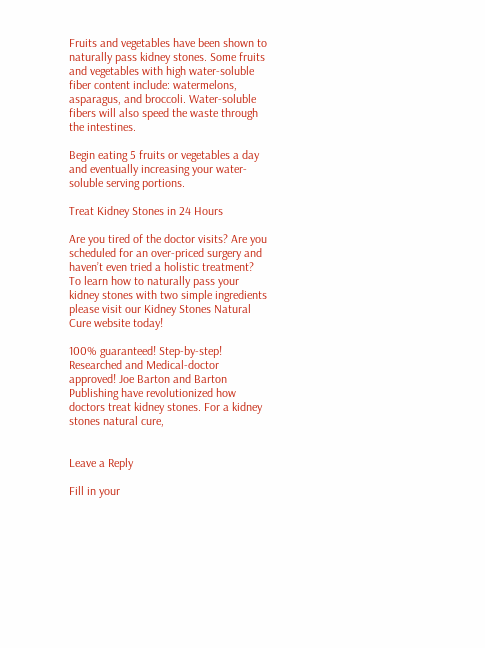Fruits and vegetables have been shown to naturally pass kidney stones. Some fruits and vegetables with high water-soluble fiber content include: watermelons, asparagus, and broccoli. Water-soluble fibers will also speed the waste through the intestines.

Begin eating 5 fruits or vegetables a day and eventually increasing your water-soluble serving portions.

Treat Kidney Stones in 24 Hours

Are you tired of the doctor visits? Are you scheduled for an over-priced surgery and haven’t even tried a holistic treatment? To learn how to naturally pass your kidney stones with two simple ingredients please visit our Kidney Stones Natural Cure website today!

100% guaranteed! Step-by-step! Researched and Medical-doctor approved! Joe Barton and Barton Publishing have revolutionized how doctors treat kidney stones. For a kidney stones natural cure,


Leave a Reply

Fill in your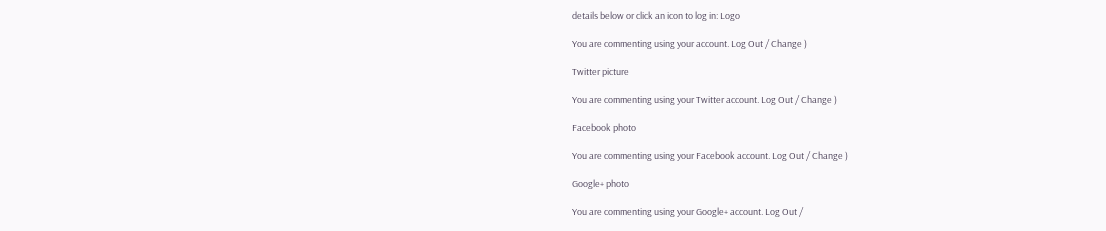details below or click an icon to log in: Logo

You are commenting using your account. Log Out / Change )

Twitter picture

You are commenting using your Twitter account. Log Out / Change )

Facebook photo

You are commenting using your Facebook account. Log Out / Change )

Google+ photo

You are commenting using your Google+ account. Log Out /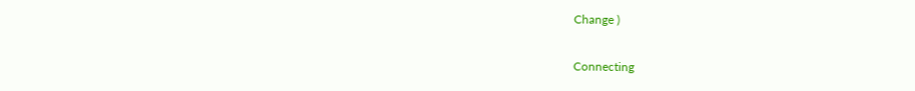Change )

Connecting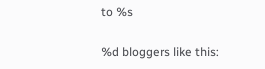to %s

%d bloggers like this: